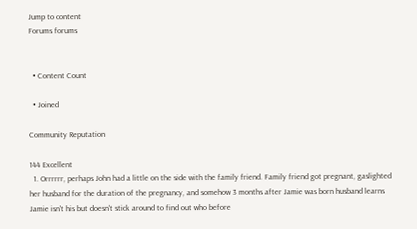Jump to content
Forums forums


  • Content Count

  • Joined

Community Reputation

144 Excellent
  1. Orrrrrr, perhaps John had a little on the side with the family friend. Family friend got pregnant, gaslighted her husband for the duration of the pregnancy, and somehow 3 months after Jamie was born husband learns Jamie isn't his but doesn't stick around to find out who before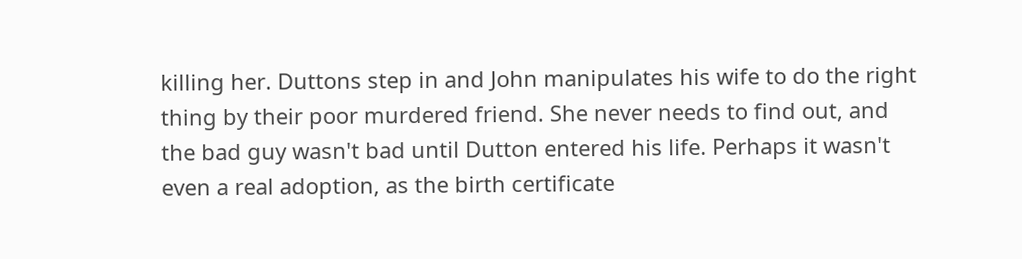killing her. Duttons step in and John manipulates his wife to do the right thing by their poor murdered friend. She never needs to find out, and the bad guy wasn't bad until Dutton entered his life. Perhaps it wasn't even a real adoption, as the birth certificate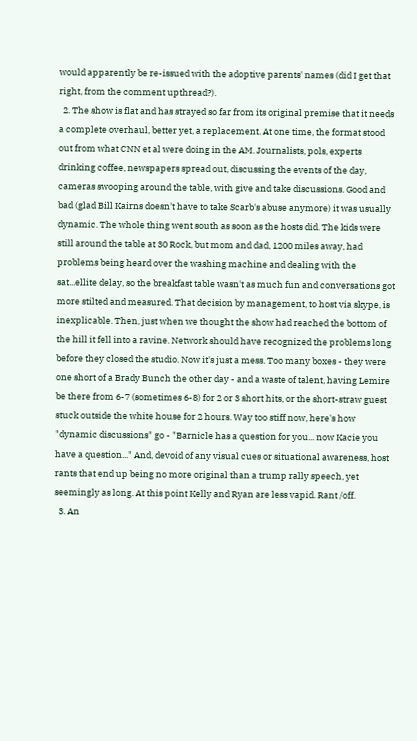would apparently be re-issued with the adoptive parents' names (did I get that right, from the comment upthread?).
  2. The show is flat and has strayed so far from its original premise that it needs a complete overhaul, better yet, a replacement. At one time, the format stood out from what CNN et al were doing in the AM. Journalists, pols, experts drinking coffee, newspapers spread out, discussing the events of the day, cameras swooping around the table, with give and take discussions. Good and bad (glad Bill Kairns doesn't have to take Scarb's abuse anymore) it was usually dynamic. The whole thing went south as soon as the hosts did. The kids were still around the table at 30 Rock, but mom and dad, 1200 miles away, had problems being heard over the washing machine and dealing with the sat...ellite delay, so the breakfast table wasn't as much fun and conversations got more stilted and measured. That decision by management, to host via skype, is inexplicable. Then, just when we thought the show had reached the bottom of the hill it fell into a ravine. Network should have recognized the problems long before they closed the studio. Now it's just a mess. Too many boxes - they were one short of a Brady Bunch the other day - and a waste of talent, having Lemire be there from 6-7 (sometimes 6-8) for 2 or 3 short hits, or the short-straw guest stuck outside the white house for 2 hours. Way too stiff now, here's how "dynamic discussions" go - "Barnicle has a question for you... now Kacie you have a question..." And, devoid of any visual cues or situational awareness, host rants that end up being no more original than a trump rally speech, yet seemingly as long. At this point Kelly and Ryan are less vapid. Rant /off.
  3. An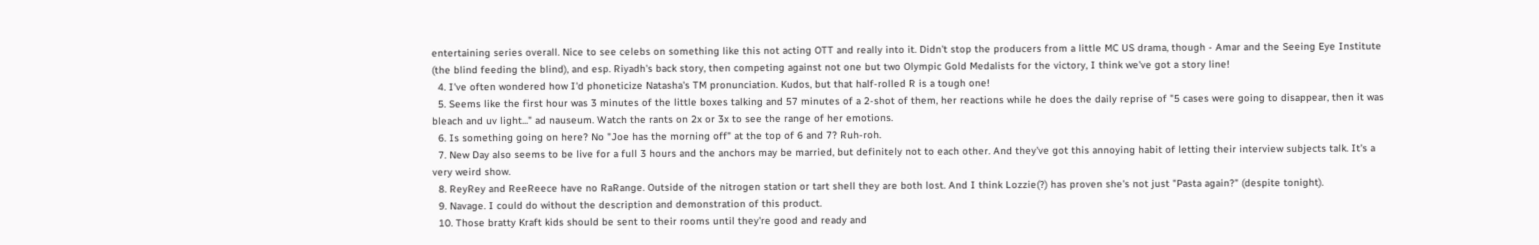entertaining series overall. Nice to see celebs on something like this not acting OTT and really into it. Didn't stop the producers from a little MC US drama, though - Amar and the Seeing Eye Institute (the blind feeding the blind), and esp. Riyadh's back story, then competing against not one but two Olympic Gold Medalists for the victory, I think we've got a story line!
  4. I've often wondered how I'd phoneticize Natasha's TM pronunciation. Kudos, but that half-rolled R is a tough one!
  5. Seems like the first hour was 3 minutes of the little boxes talking and 57 minutes of a 2-shot of them, her reactions while he does the daily reprise of "5 cases were going to disappear, then it was bleach and uv light..." ad nauseum. Watch the rants on 2x or 3x to see the range of her emotions.
  6. Is something going on here? No "Joe has the morning off" at the top of 6 and 7? Ruh-roh.
  7. New Day also seems to be live for a full 3 hours and the anchors may be married, but definitely not to each other. And they've got this annoying habit of letting their interview subjects talk. It's a very weird show.
  8. ReyRey and ReeReece have no RaRange. Outside of the nitrogen station or tart shell they are both lost. And I think Lozzie(?) has proven she's not just "Pasta again?" (despite tonight).
  9. Navage. I could do without the description and demonstration of this product.
  10. Those bratty Kraft kids should be sent to their rooms until they're good and ready and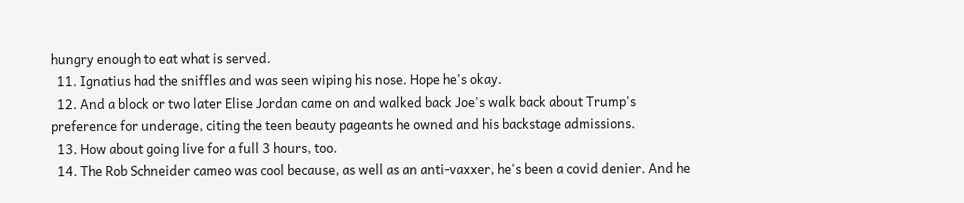hungry enough to eat what is served.
  11. Ignatius had the sniffles and was seen wiping his nose. Hope he's okay.
  12. And a block or two later Elise Jordan came on and walked back Joe's walk back about Trump's preference for underage, citing the teen beauty pageants he owned and his backstage admissions.
  13. How about going live for a full 3 hours, too.
  14. The Rob Schneider cameo was cool because, as well as an anti-vaxxer, he's been a covid denier. And he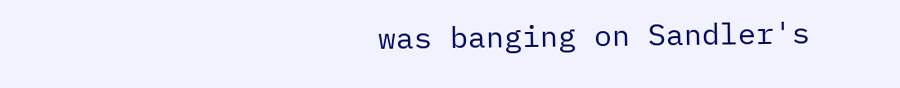was banging on Sandler's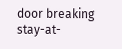door breaking stay-at-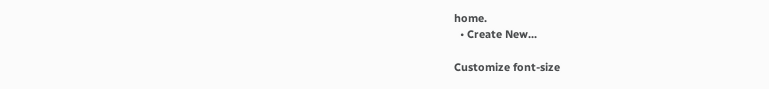home.
  • Create New...

Customize font-size